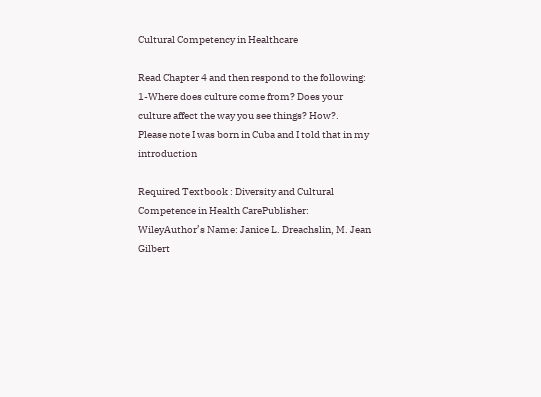Cultural Competency in Healthcare

Read Chapter 4 and then respond to the following:
1-Where does culture come from? Does your culture affect the way you see things? How?.
Please note I was born in Cuba and I told that in my introduction

Required Textbook : Diversity and Cultural Competence in Health CarePublisher: WileyAuthor’s Name: Janice L. Dreachslin, M. Jean Gilbert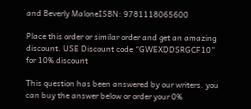and Beverly MaloneISBN: 9781118065600

Place this order or similar order and get an amazing discount. USE Discount code “GWEXDDSRGCF10” for 10% discount

This question has been answered by our writers. you can buy the answer below or order your 0%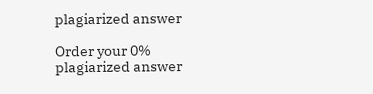plagiarized answer

Order your 0% plagiarized answer